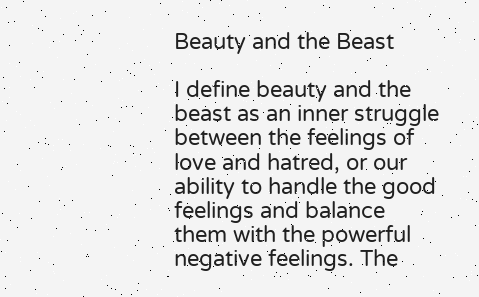Beauty and the Beast

I define beauty and the beast as an inner struggle between the feelings of love and hatred, or our ability to handle the good feelings and balance them with the powerful negative feelings. The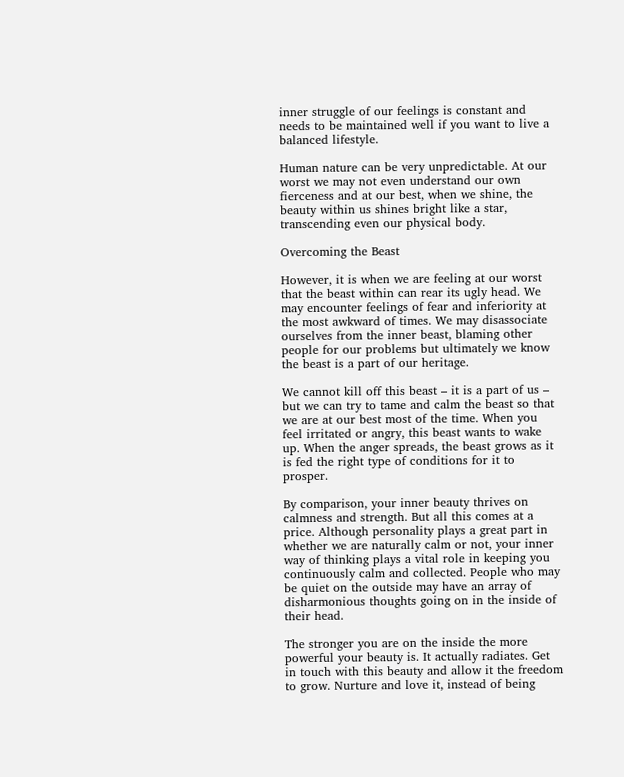inner struggle of our feelings is constant and needs to be maintained well if you want to live a balanced lifestyle.

Human nature can be very unpredictable. At our worst we may not even understand our own fierceness and at our best, when we shine, the beauty within us shines bright like a star, transcending even our physical body.

Overcoming the Beast

However, it is when we are feeling at our worst that the beast within can rear its ugly head. We may encounter feelings of fear and inferiority at the most awkward of times. We may disassociate ourselves from the inner beast, blaming other people for our problems but ultimately we know the beast is a part of our heritage.

We cannot kill off this beast – it is a part of us – but we can try to tame and calm the beast so that we are at our best most of the time. When you feel irritated or angry, this beast wants to wake up. When the anger spreads, the beast grows as it is fed the right type of conditions for it to prosper.

By comparison, your inner beauty thrives on calmness and strength. But all this comes at a price. Although personality plays a great part in whether we are naturally calm or not, your inner way of thinking plays a vital role in keeping you continuously calm and collected. People who may be quiet on the outside may have an array of disharmonious thoughts going on in the inside of their head.

The stronger you are on the inside the more powerful your beauty is. It actually radiates. Get in touch with this beauty and allow it the freedom to grow. Nurture and love it, instead of being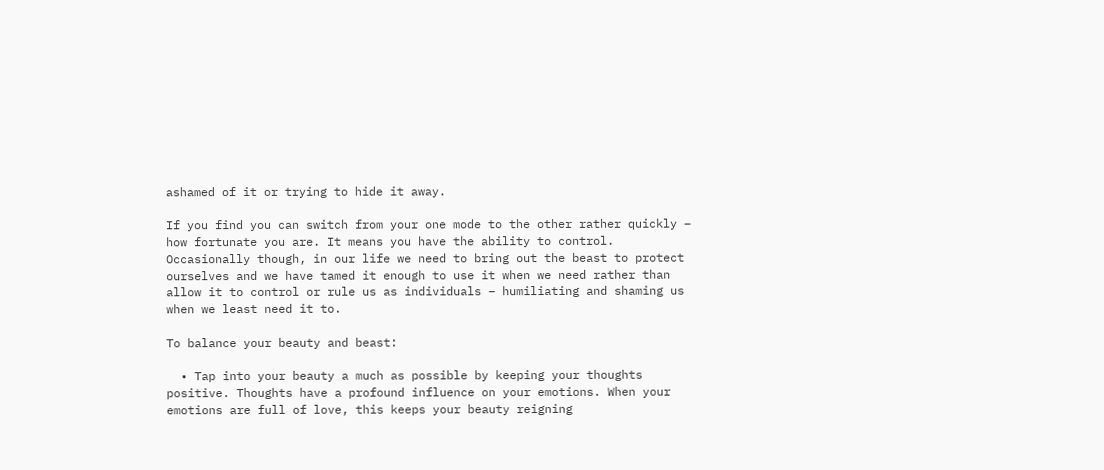ashamed of it or trying to hide it away.

If you find you can switch from your one mode to the other rather quickly – how fortunate you are. It means you have the ability to control. Occasionally though, in our life we need to bring out the beast to protect ourselves and we have tamed it enough to use it when we need rather than allow it to control or rule us as individuals – humiliating and shaming us when we least need it to.

To balance your beauty and beast:

  • Tap into your beauty a much as possible by keeping your thoughts positive. Thoughts have a profound influence on your emotions. When your emotions are full of love, this keeps your beauty reigning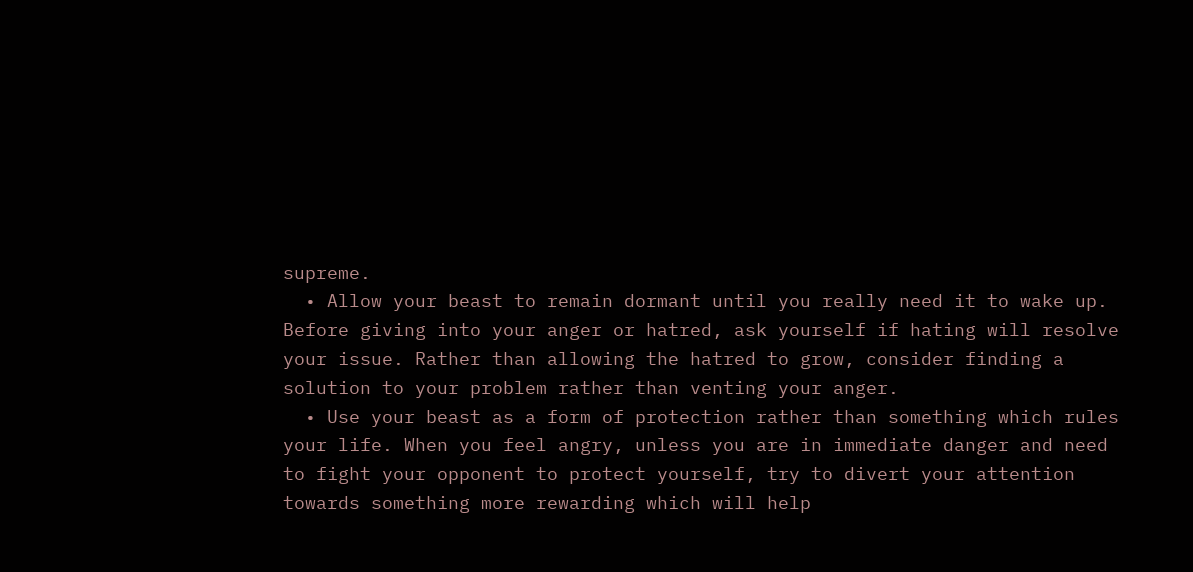supreme.
  • Allow your beast to remain dormant until you really need it to wake up. Before giving into your anger or hatred, ask yourself if hating will resolve your issue. Rather than allowing the hatred to grow, consider finding a solution to your problem rather than venting your anger.
  • Use your beast as a form of protection rather than something which rules your life. When you feel angry, unless you are in immediate danger and need to fight your opponent to protect yourself, try to divert your attention towards something more rewarding which will help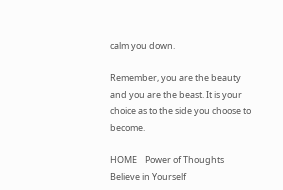calm you down.

Remember, you are the beauty and you are the beast. It is your choice as to the side you choose to become.

HOME    Power of Thoughts   Believe in Yourself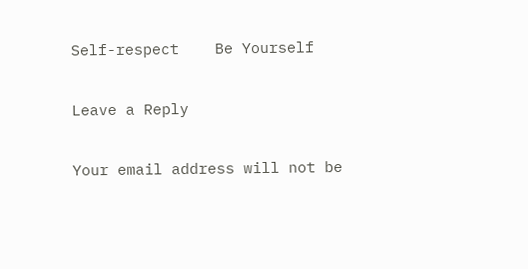Self-respect    Be Yourself

Leave a Reply

Your email address will not be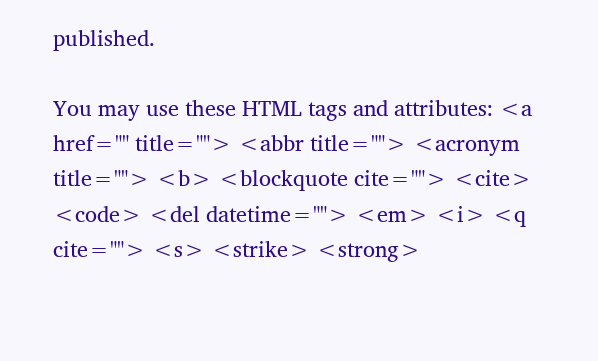published.

You may use these HTML tags and attributes: <a href="" title=""> <abbr title=""> <acronym title=""> <b> <blockquote cite=""> <cite> <code> <del datetime=""> <em> <i> <q cite=""> <s> <strike> <strong>